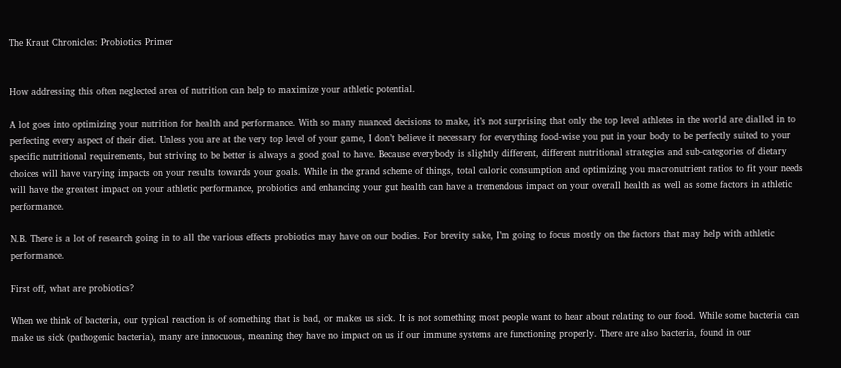The Kraut Chronicles: Probiotics Primer


How addressing this often neglected area of nutrition can help to maximize your athletic potential.

A lot goes into optimizing your nutrition for health and performance. With so many nuanced decisions to make, it’s not surprising that only the top level athletes in the world are dialled in to perfecting every aspect of their diet. Unless you are at the very top level of your game, I don’t believe it necessary for everything food-wise you put in your body to be perfectly suited to your specific nutritional requirements, but striving to be better is always a good goal to have. Because everybody is slightly different, different nutritional strategies and sub-categories of dietary choices will have varying impacts on your results towards your goals. While in the grand scheme of things, total caloric consumption and optimizing you macronutrient ratios to fit your needs will have the greatest impact on your athletic performance, probiotics and enhancing your gut health can have a tremendous impact on your overall health as well as some factors in athletic performance.

N.B. There is a lot of research going in to all the various effects probiotics may have on our bodies. For brevity sake, I’m going to focus mostly on the factors that may help with athletic performance.

First off, what are probiotics?

When we think of bacteria, our typical reaction is of something that is bad, or makes us sick. It is not something most people want to hear about relating to our food. While some bacteria can make us sick (pathogenic bacteria), many are innocuous, meaning they have no impact on us if our immune systems are functioning properly. There are also bacteria, found in our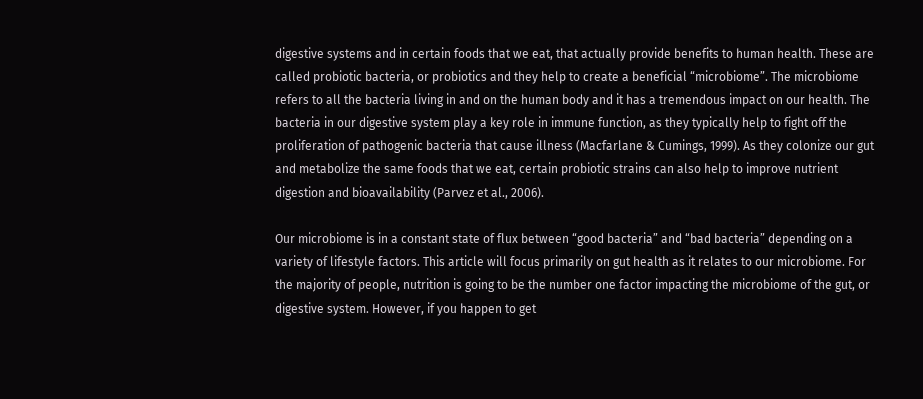digestive systems and in certain foods that we eat, that actually provide benefits to human health. These are called probiotic bacteria, or probiotics and they help to create a beneficial “microbiome”. The microbiome refers to all the bacteria living in and on the human body and it has a tremendous impact on our health. The bacteria in our digestive system play a key role in immune function, as they typically help to fight off the proliferation of pathogenic bacteria that cause illness (Macfarlane & Cumings, 1999). As they colonize our gut and metabolize the same foods that we eat, certain probiotic strains can also help to improve nutrient digestion and bioavailability (Parvez et al., 2006).

Our microbiome is in a constant state of flux between “good bacteria” and “bad bacteria” depending on a variety of lifestyle factors. This article will focus primarily on gut health as it relates to our microbiome. For the majority of people, nutrition is going to be the number one factor impacting the microbiome of the gut, or digestive system. However, if you happen to get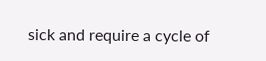sick and require a cycle of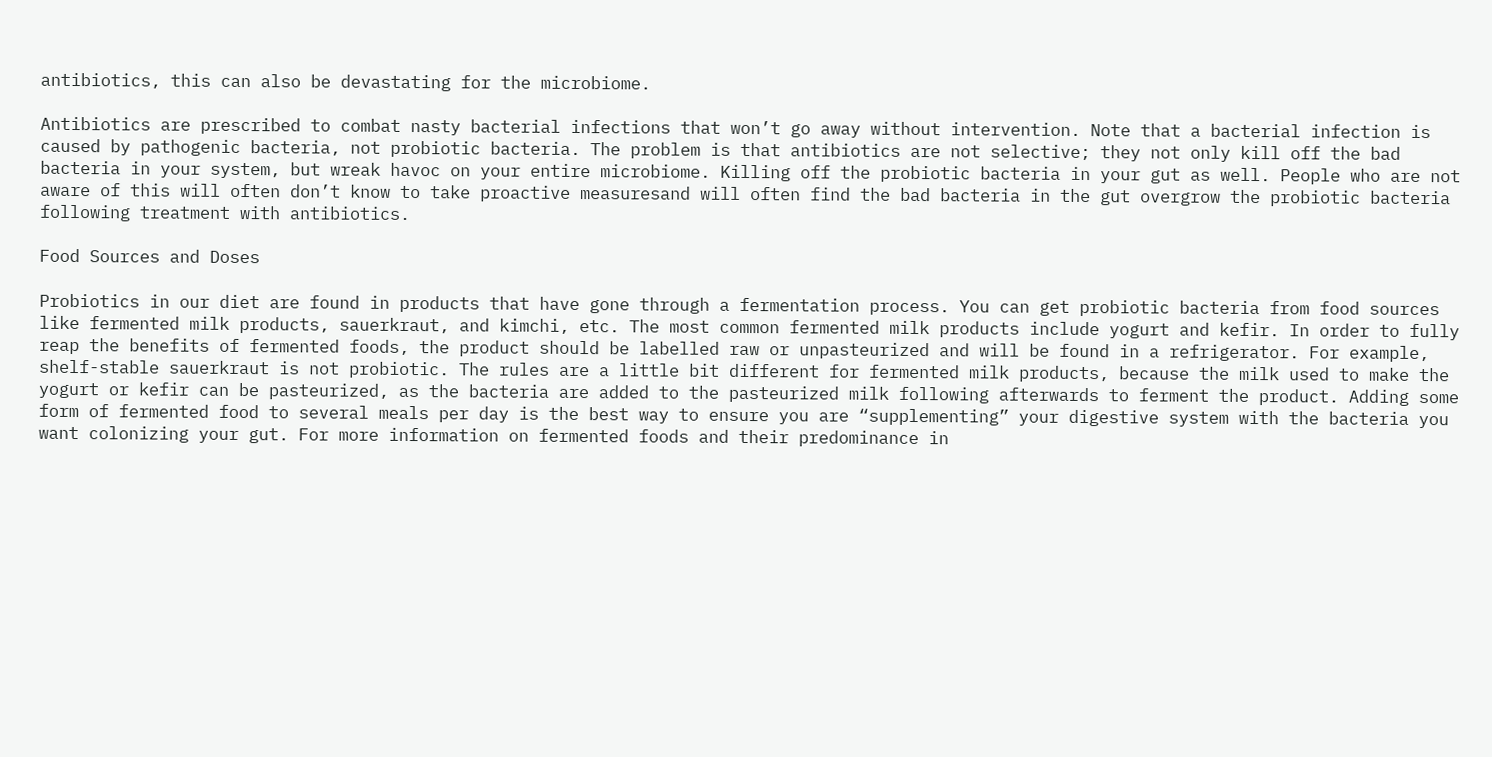antibiotics, this can also be devastating for the microbiome.

Antibiotics are prescribed to combat nasty bacterial infections that won’t go away without intervention. Note that a bacterial infection is caused by pathogenic bacteria, not probiotic bacteria. The problem is that antibiotics are not selective; they not only kill off the bad bacteria in your system, but wreak havoc on your entire microbiome. Killing off the probiotic bacteria in your gut as well. People who are not aware of this will often don’t know to take proactive measuresand will often find the bad bacteria in the gut overgrow the probiotic bacteria following treatment with antibiotics.

Food Sources and Doses

Probiotics in our diet are found in products that have gone through a fermentation process. You can get probiotic bacteria from food sources like fermented milk products, sauerkraut, and kimchi, etc. The most common fermented milk products include yogurt and kefir. In order to fully reap the benefits of fermented foods, the product should be labelled raw or unpasteurized and will be found in a refrigerator. For example, shelf-stable sauerkraut is not probiotic. The rules are a little bit different for fermented milk products, because the milk used to make the yogurt or kefir can be pasteurized, as the bacteria are added to the pasteurized milk following afterwards to ferment the product. Adding some form of fermented food to several meals per day is the best way to ensure you are “supplementing” your digestive system with the bacteria you want colonizing your gut. For more information on fermented foods and their predominance in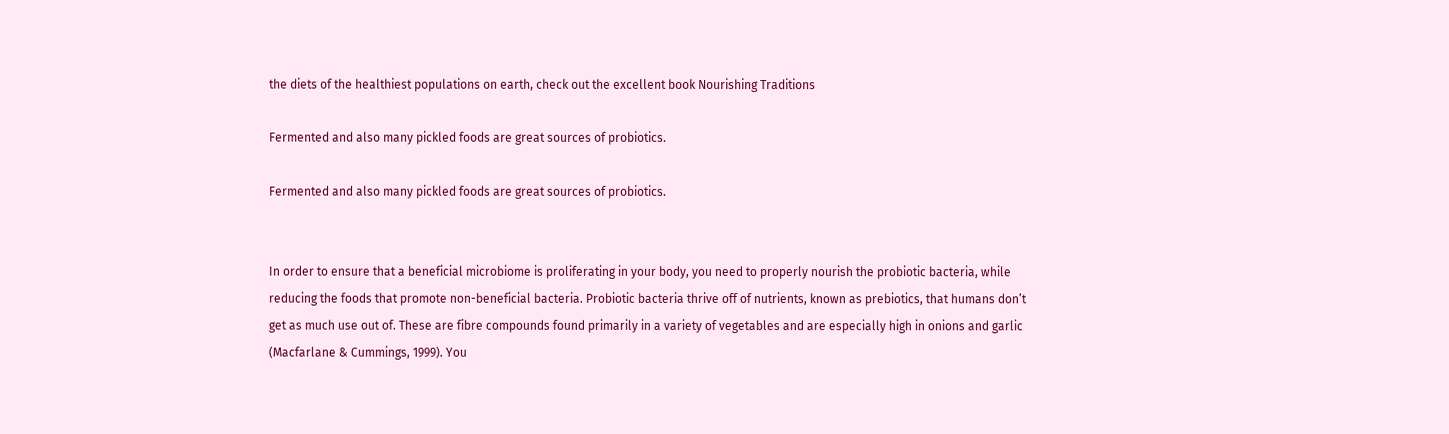the diets of the healthiest populations on earth, check out the excellent book Nourishing Traditions

Fermented and also many pickled foods are great sources of probiotics.

Fermented and also many pickled foods are great sources of probiotics.


In order to ensure that a beneficial microbiome is proliferating in your body, you need to properly nourish the probiotic bacteria, while reducing the foods that promote non-beneficial bacteria. Probiotic bacteria thrive off of nutrients, known as prebiotics, that humans don’t get as much use out of. These are fibre compounds found primarily in a variety of vegetables and are especially high in onions and garlic (Macfarlane & Cummings, 1999). You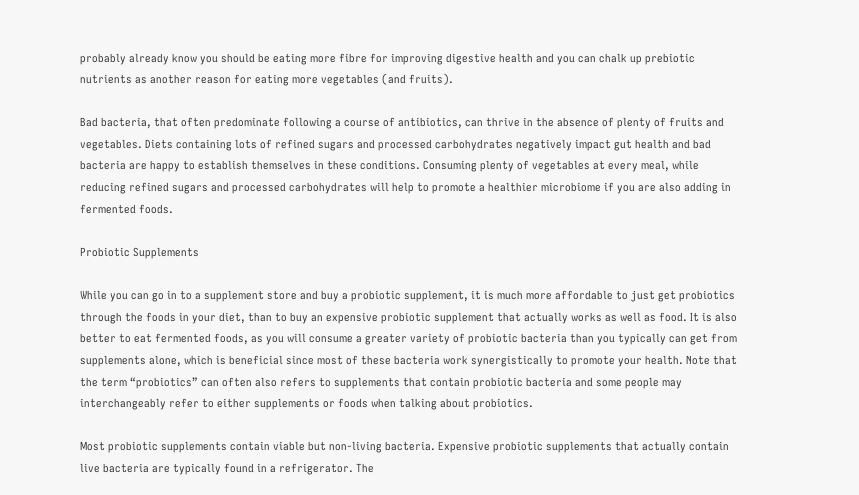probably already know you should be eating more fibre for improving digestive health and you can chalk up prebiotic nutrients as another reason for eating more vegetables (and fruits).

Bad bacteria, that often predominate following a course of antibiotics, can thrive in the absence of plenty of fruits and vegetables. Diets containing lots of refined sugars and processed carbohydrates negatively impact gut health and bad bacteria are happy to establish themselves in these conditions. Consuming plenty of vegetables at every meal, while reducing refined sugars and processed carbohydrates will help to promote a healthier microbiome if you are also adding in fermented foods.

Probiotic Supplements

While you can go in to a supplement store and buy a probiotic supplement, it is much more affordable to just get probiotics through the foods in your diet, than to buy an expensive probiotic supplement that actually works as well as food. It is also better to eat fermented foods, as you will consume a greater variety of probiotic bacteria than you typically can get from supplements alone, which is beneficial since most of these bacteria work synergistically to promote your health. Note that the term “probiotics” can often also refers to supplements that contain probiotic bacteria and some people may interchangeably refer to either supplements or foods when talking about probiotics.

Most probiotic supplements contain viable but non-living bacteria. Expensive probiotic supplements that actually contain live bacteria are typically found in a refrigerator. The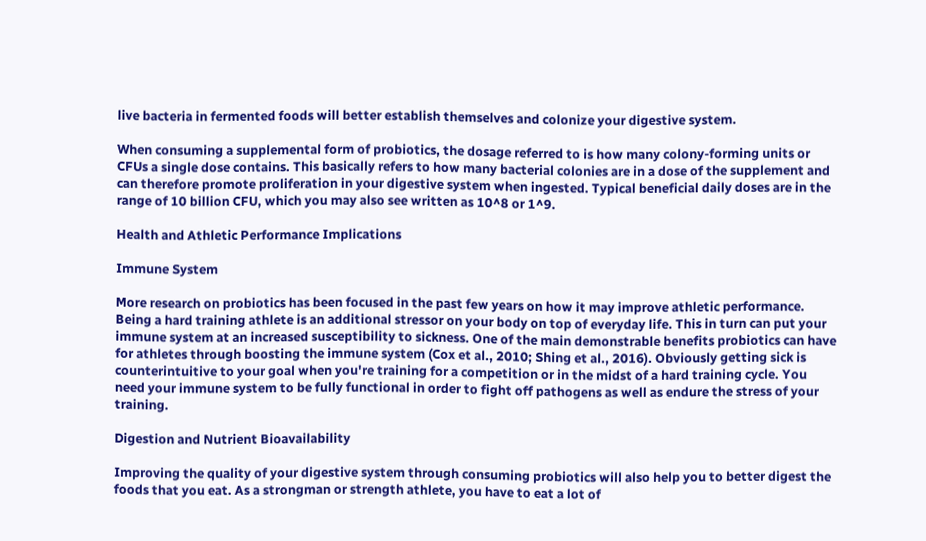live bacteria in fermented foods will better establish themselves and colonize your digestive system.

When consuming a supplemental form of probiotics, the dosage referred to is how many colony-forming units or CFUs a single dose contains. This basically refers to how many bacterial colonies are in a dose of the supplement and can therefore promote proliferation in your digestive system when ingested. Typical beneficial daily doses are in the range of 10 billion CFU, which you may also see written as 10^8 or 1^9.

Health and Athletic Performance Implications

Immune System

More research on probiotics has been focused in the past few years on how it may improve athletic performance. Being a hard training athlete is an additional stressor on your body on top of everyday life. This in turn can put your immune system at an increased susceptibility to sickness. One of the main demonstrable benefits probiotics can have for athletes through boosting the immune system (Cox et al., 2010; Shing et al., 2016). Obviously getting sick is counterintuitive to your goal when you're training for a competition or in the midst of a hard training cycle. You need your immune system to be fully functional in order to fight off pathogens as well as endure the stress of your training.

Digestion and Nutrient Bioavailability

Improving the quality of your digestive system through consuming probiotics will also help you to better digest the foods that you eat. As a strongman or strength athlete, you have to eat a lot of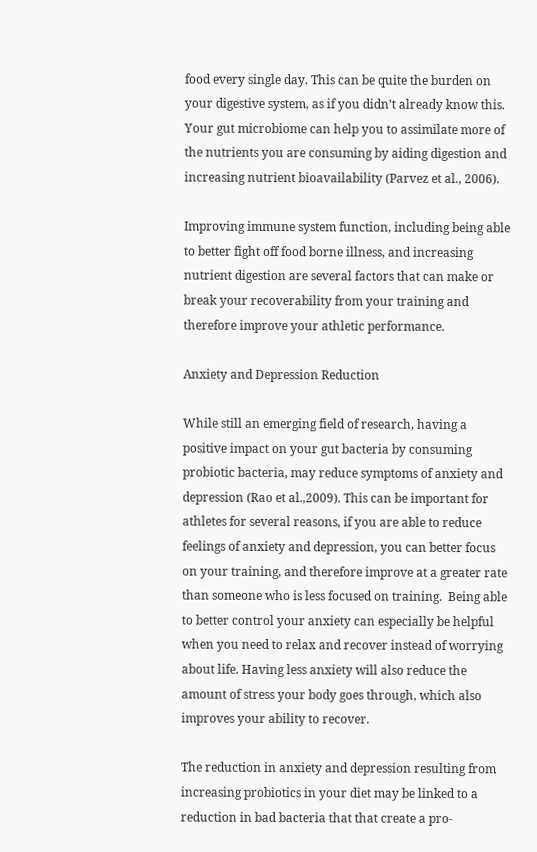food every single day. This can be quite the burden on your digestive system, as if you didn’t already know this. Your gut microbiome can help you to assimilate more of the nutrients you are consuming by aiding digestion and increasing nutrient bioavailability (Parvez et al., 2006).

Improving immune system function, including being able to better fight off food borne illness, and increasing nutrient digestion are several factors that can make or break your recoverability from your training and therefore improve your athletic performance.

Anxiety and Depression Reduction

While still an emerging field of research, having a positive impact on your gut bacteria by consuming probiotic bacteria, may reduce symptoms of anxiety and depression (Rao et al.,2009). This can be important for athletes for several reasons, if you are able to reduce feelings of anxiety and depression, you can better focus on your training, and therefore improve at a greater rate than someone who is less focused on training.  Being able to better control your anxiety can especially be helpful when you need to relax and recover instead of worrying about life. Having less anxiety will also reduce the amount of stress your body goes through, which also improves your ability to recover.

The reduction in anxiety and depression resulting from increasing probiotics in your diet may be linked to a reduction in bad bacteria that that create a pro-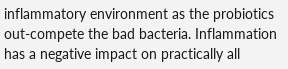inflammatory environment as the probiotics out-compete the bad bacteria. Inflammation has a negative impact on practically all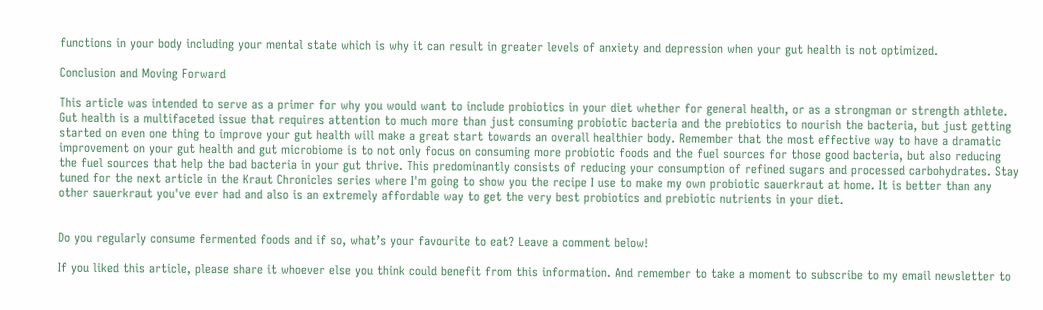functions in your body including your mental state which is why it can result in greater levels of anxiety and depression when your gut health is not optimized.

Conclusion and Moving Forward

This article was intended to serve as a primer for why you would want to include probiotics in your diet whether for general health, or as a strongman or strength athlete. Gut health is a multifaceted issue that requires attention to much more than just consuming probiotic bacteria and the prebiotics to nourish the bacteria, but just getting started on even one thing to improve your gut health will make a great start towards an overall healthier body. Remember that the most effective way to have a dramatic improvement on your gut health and gut microbiome is to not only focus on consuming more probiotic foods and the fuel sources for those good bacteria, but also reducing the fuel sources that help the bad bacteria in your gut thrive. This predominantly consists of reducing your consumption of refined sugars and processed carbohydrates. Stay tuned for the next article in the Kraut Chronicles series where I'm going to show you the recipe I use to make my own probiotic sauerkraut at home. It is better than any other sauerkraut you've ever had and also is an extremely affordable way to get the very best probiotics and prebiotic nutrients in your diet.


Do you regularly consume fermented foods and if so, what’s your favourite to eat? Leave a comment below!

If you liked this article, please share it whoever else you think could benefit from this information. And remember to take a moment to subscribe to my email newsletter to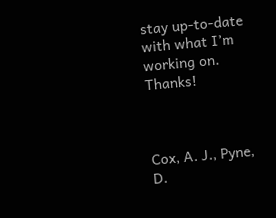stay up-to-date with what I’m working on. Thanks!



Cox, A. J., Pyne, D.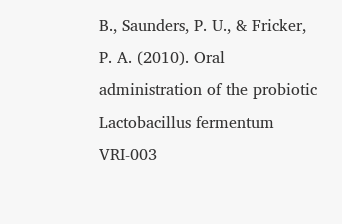B., Saunders, P. U., & Fricker, P. A. (2010). Oral administration of the probiotic Lactobacillus fermentum VRI-003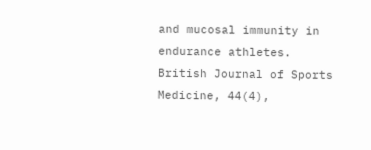and mucosal immunity in endurance athletes. British Journal of Sports Medicine, 44(4),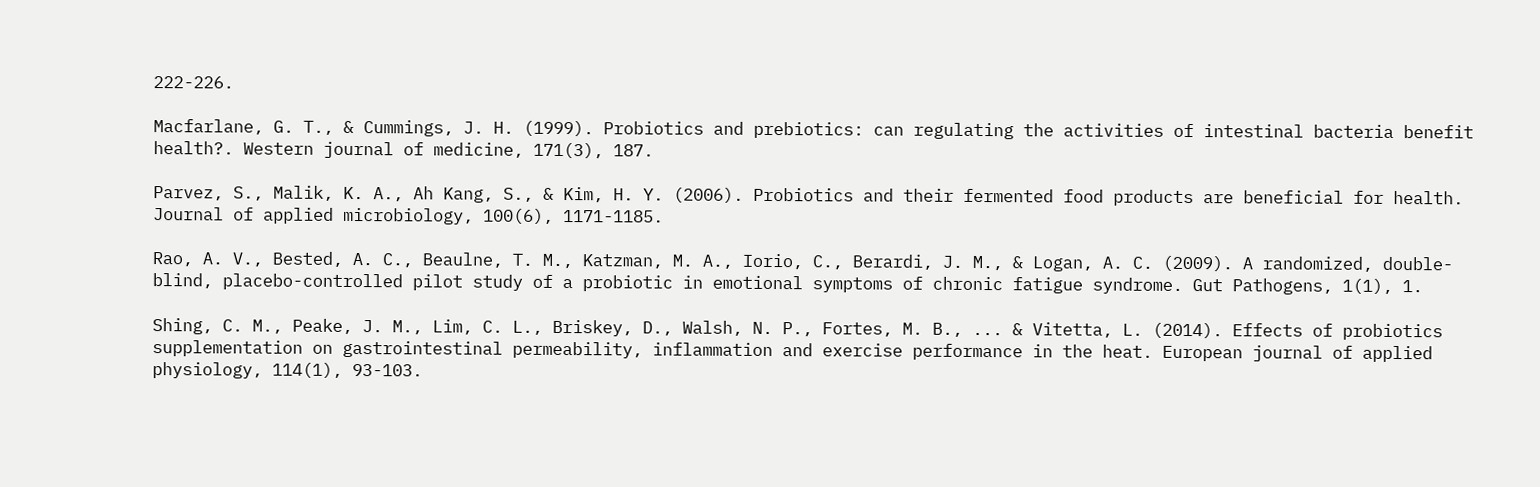222-226.

Macfarlane, G. T., & Cummings, J. H. (1999). Probiotics and prebiotics: can regulating the activities of intestinal bacteria benefit health?. Western journal of medicine, 171(3), 187.

Parvez, S., Malik, K. A., Ah Kang, S., & Kim, H. Y. (2006). Probiotics and their fermented food products are beneficial for health. Journal of applied microbiology, 100(6), 1171-1185.

Rao, A. V., Bested, A. C., Beaulne, T. M., Katzman, M. A., Iorio, C., Berardi, J. M., & Logan, A. C. (2009). A randomized, double-blind, placebo-controlled pilot study of a probiotic in emotional symptoms of chronic fatigue syndrome. Gut Pathogens, 1(1), 1.

Shing, C. M., Peake, J. M., Lim, C. L., Briskey, D., Walsh, N. P., Fortes, M. B., ... & Vitetta, L. (2014). Effects of probiotics supplementation on gastrointestinal permeability, inflammation and exercise performance in the heat. European journal of applied physiology, 114(1), 93-103.